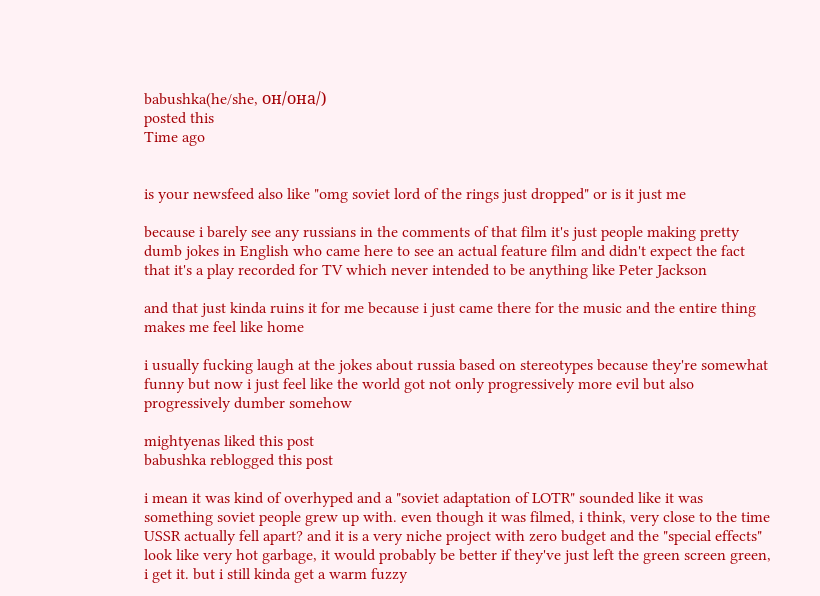babushka(he/she, он/она/)
posted this
Time ago


is your newsfeed also like "omg soviet lord of the rings just dropped" or is it just me

because i barely see any russians in the comments of that film it's just people making pretty dumb jokes in English who came here to see an actual feature film and didn't expect the fact that it's a play recorded for TV which never intended to be anything like Peter Jackson

and that just kinda ruins it for me because i just came there for the music and the entire thing makes me feel like home

i usually fucking laugh at the jokes about russia based on stereotypes because they're somewhat funny but now i just feel like the world got not only progressively more evil but also progressively dumber somehow

mightyenas liked this post
babushka reblogged this post

i mean it was kind of overhyped and a "soviet adaptation of LOTR" sounded like it was something soviet people grew up with. even though it was filmed, i think, very close to the time USSR actually fell apart? and it is a very niche project with zero budget and the "special effects" look like very hot garbage, it would probably be better if they've just left the green screen green, i get it. but i still kinda get a warm fuzzy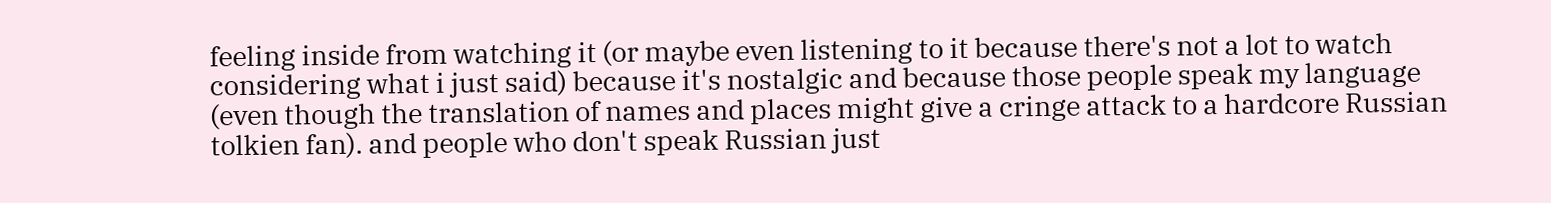feeling inside from watching it (or maybe even listening to it because there's not a lot to watch considering what i just said) because it's nostalgic and because those people speak my language (even though the translation of names and places might give a cringe attack to a hardcore Russian tolkien fan). and people who don't speak Russian just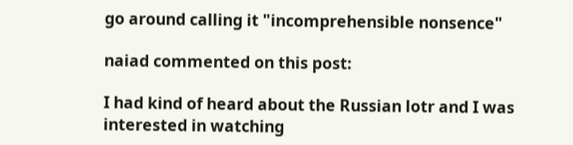go around calling it "incomprehensible nonsence"

naiad commented on this post:

I had kind of heard about the Russian lotr and I was interested in watching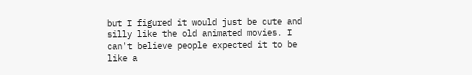but I figured it would just be cute and silly like the old animated movies. I can't believe people expected it to be like a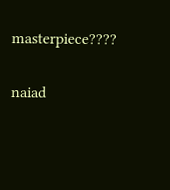masterpiece????

naiad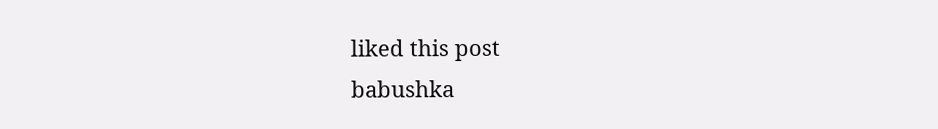liked this post
babushka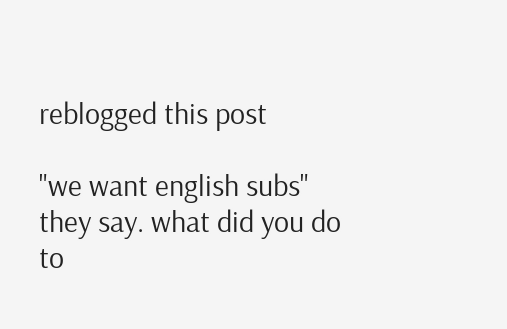reblogged this post

"we want english subs" they say. what did you do to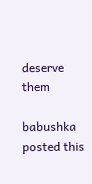deserve them

babushka posted this